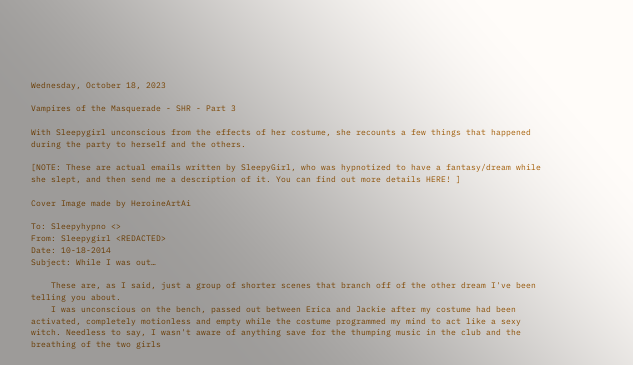Wednesday, October 18, 2023

Vampires of the Masquerade - SHR - Part 3

With Sleepygirl unconscious from the effects of her costume, she recounts a few things that happened during the party to herself and the others.

[NOTE: These are actual emails written by SleepyGirl, who was hypnotized to have a fantasy/dream while she slept, and then send me a description of it. You can find out more details HERE! ]

Cover Image made by HeroineArtAi

To: Sleepyhypno <>
From: Sleepygirl <REDACTED>
Date: 10-18-2014
Subject: While I was out…

    These are, as I said, just a group of shorter scenes that branch off of the other dream I've been telling you about.
    I was unconscious on the bench, passed out between Erica and Jackie after my costume had been activated, completely motionless and empty while the costume programmed my mind to act like a sexy witch. Needless to say, I wasn't aware of anything save for the thumping music in the club and the breathing of the two girls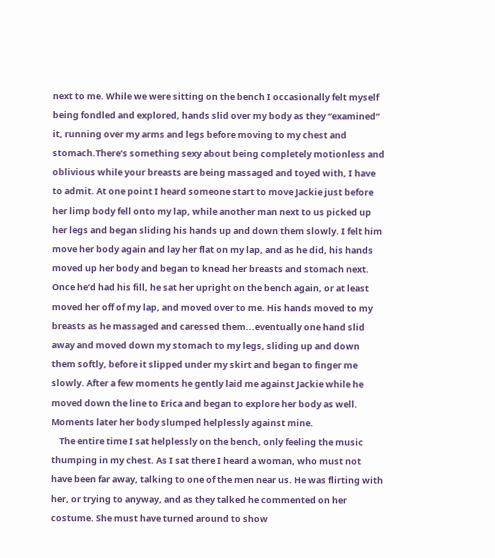next to me. While we were sitting on the bench I occasionally felt myself being fondled and explored, hands slid over my body as they “examined” it, running over my arms and legs before moving to my chest and stomach.There’s something sexy about being completely motionless and oblivious while your breasts are being massaged and toyed with, I have to admit. At one point I heard someone start to move Jackie just before her limp body fell onto my lap, while another man next to us picked up her legs and began sliding his hands up and down them slowly. I felt him move her body again and lay her flat on my lap, and as he did, his hands moved up her body and began to knead her breasts and stomach next. Once he’d had his fill, he sat her upright on the bench again, or at least moved her off of my lap, and moved over to me. His hands moved to my breasts as he massaged and caressed them...eventually one hand slid away and moved down my stomach to my legs, sliding up and down them softly, before it slipped under my skirt and began to finger me slowly. After a few moments he gently laid me against Jackie while he moved down the line to Erica and began to explore her body as well. Moments later her body slumped helplessly against mine.
    The entire time I sat helplessly on the bench, only feeling the music thumping in my chest. As I sat there I heard a woman, who must not have been far away, talking to one of the men near us. He was flirting with her, or trying to anyway, and as they talked he commented on her costume. She must have turned around to show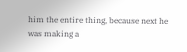him the entire thing, because next he was making a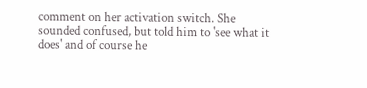comment on her activation switch. She sounded confused, but told him to 'see what it does' and of course he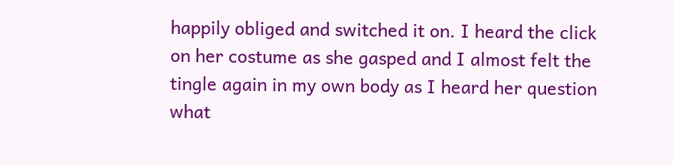happily obliged and switched it on. I heard the click on her costume as she gasped and I almost felt the tingle again in my own body as I heard her question what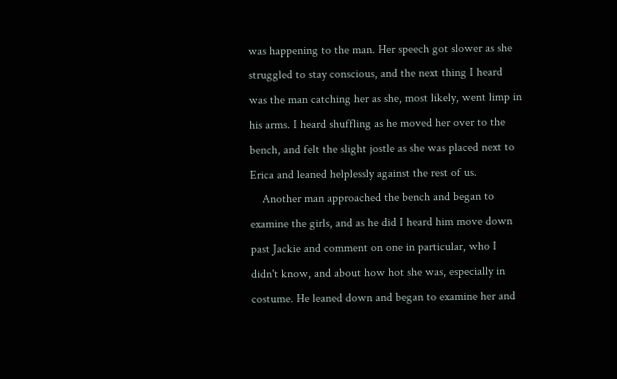was happening to the man. Her speech got slower as she struggled to stay conscious, and the next thing I heard was the man catching her as she, most likely, went limp in his arms. I heard shuffling as he moved her over to the bench, and felt the slight jostle as she was placed next to Erica and leaned helplessly against the rest of us.
    Another man approached the bench and began to examine the girls, and as he did I heard him move down past Jackie and comment on one in particular, who I didn't know, and about how hot she was, especially in costume. He leaned down and began to examine her and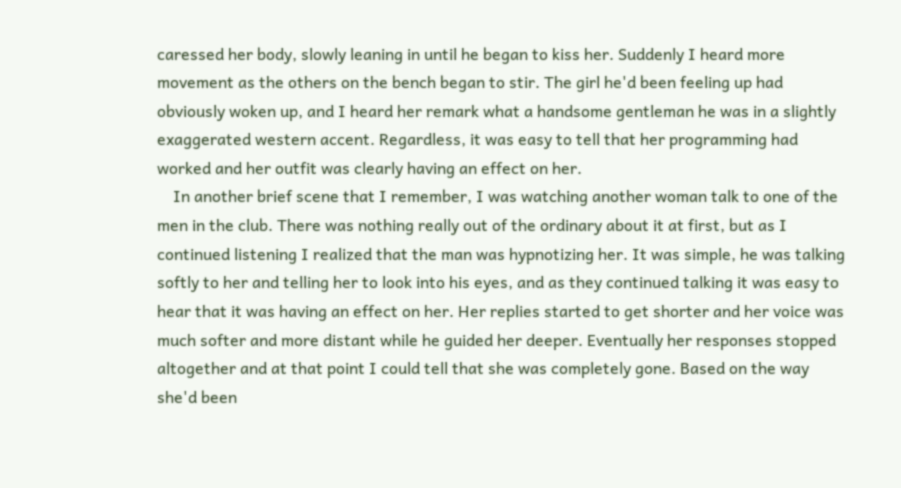caressed her body, slowly leaning in until he began to kiss her. Suddenly I heard more movement as the others on the bench began to stir. The girl he'd been feeling up had obviously woken up, and I heard her remark what a handsome gentleman he was in a slightly exaggerated western accent. Regardless, it was easy to tell that her programming had worked and her outfit was clearly having an effect on her.
    In another brief scene that I remember, I was watching another woman talk to one of the men in the club. There was nothing really out of the ordinary about it at first, but as I continued listening I realized that the man was hypnotizing her. It was simple, he was talking softly to her and telling her to look into his eyes, and as they continued talking it was easy to hear that it was having an effect on her. Her replies started to get shorter and her voice was much softer and more distant while he guided her deeper. Eventually her responses stopped altogether and at that point I could tell that she was completely gone. Based on the way she'd been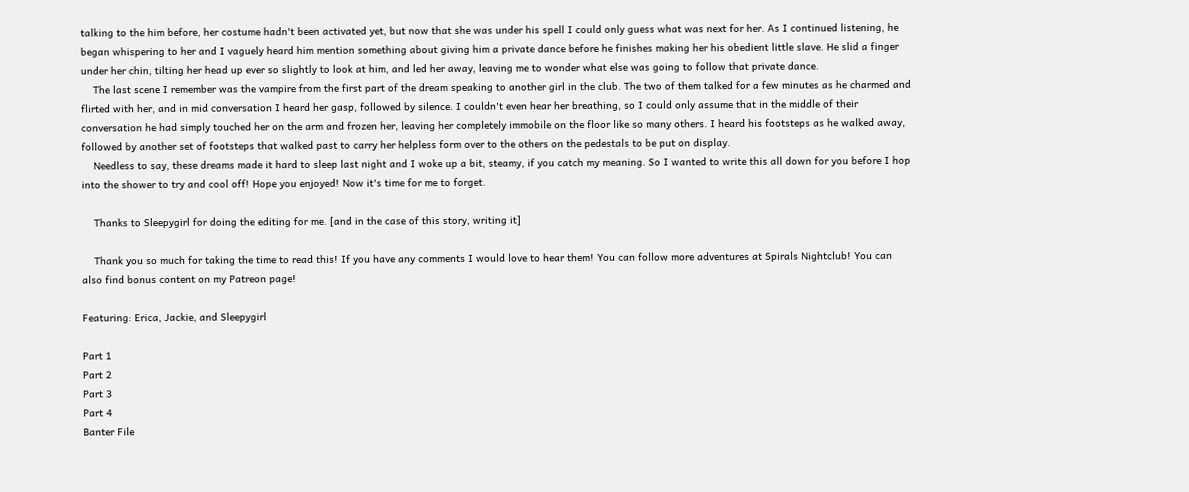talking to the him before, her costume hadn't been activated yet, but now that she was under his spell I could only guess what was next for her. As I continued listening, he began whispering to her and I vaguely heard him mention something about giving him a private dance before he finishes making her his obedient little slave. He slid a finger under her chin, tilting her head up ever so slightly to look at him, and led her away, leaving me to wonder what else was going to follow that private dance.
    The last scene I remember was the vampire from the first part of the dream speaking to another girl in the club. The two of them talked for a few minutes as he charmed and flirted with her, and in mid conversation I heard her gasp, followed by silence. I couldn't even hear her breathing, so I could only assume that in the middle of their conversation he had simply touched her on the arm and frozen her, leaving her completely immobile on the floor like so many others. I heard his footsteps as he walked away, followed by another set of footsteps that walked past to carry her helpless form over to the others on the pedestals to be put on display.
    Needless to say, these dreams made it hard to sleep last night and I woke up a bit, steamy, if you catch my meaning. So I wanted to write this all down for you before I hop into the shower to try and cool off! Hope you enjoyed! Now it's time for me to forget.

    Thanks to Sleepygirl for doing the editing for me. [and in the case of this story, writing it]

    Thank you so much for taking the time to read this! If you have any comments I would love to hear them! You can follow more adventures at Spirals Nightclub! You can also find bonus content on my Patreon page!

Featuring: Erica, Jackie, and Sleepygirl

Part 1
Part 2
Part 3
Part 4
Banter File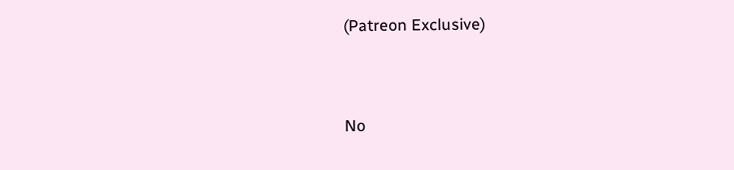(Patreon Exclusive)


No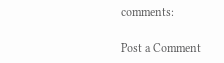comments:

Post a Comment